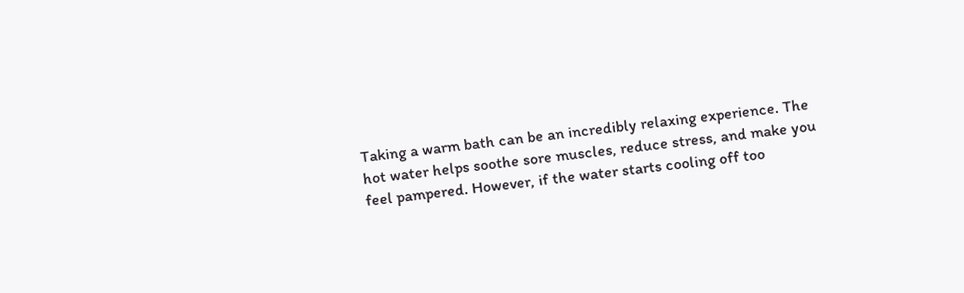Taking a warm bath can be an incredibly relaxing experience. The hot water helps soothe sore muscles, reduce stress, and make you feel pampered. However, if the water starts cooling off too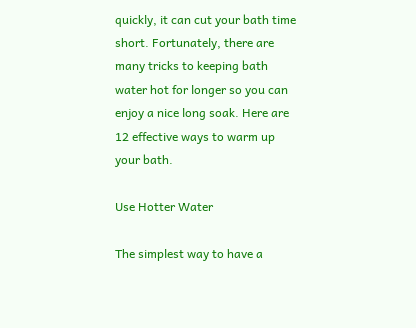quickly, it can cut your bath time short. Fortunately, there are many tricks to keeping bath water hot for longer so you can enjoy a nice long soak. Here are 12 effective ways to warm up your bath.

Use Hotter Water

The simplest way to have a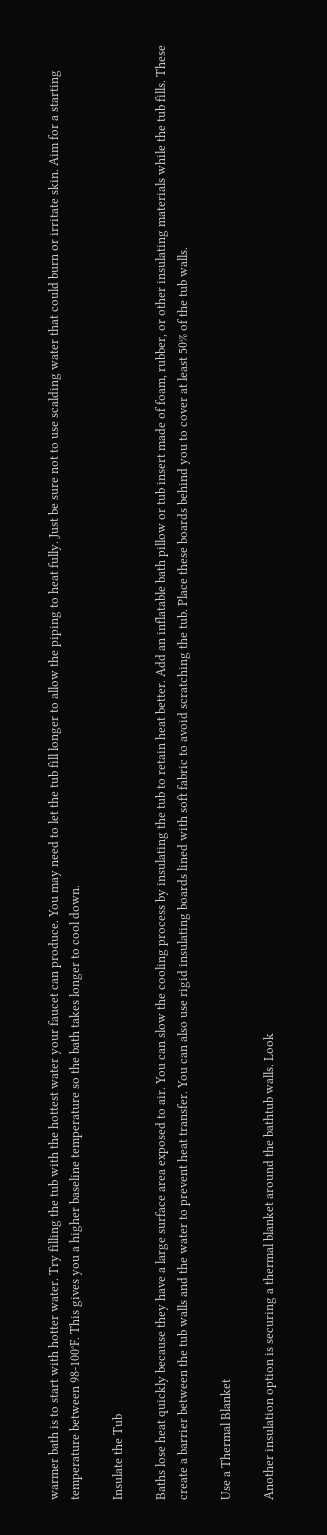warmer bath is to start with hotter water. Try filling the tub with the hottest water your faucet can produce. You may need to let the tub fill longer to allow the piping to heat fully. Just be sure not to use scalding water that could burn or irritate skin. Aim for a starting temperature between 98-100°F. This gives you a higher baseline temperature so the bath takes longer to cool down.

Insulate the Tub

Baths lose heat quickly because they have a large surface area exposed to air. You can slow the cooling process by insulating the tub to retain heat better. Add an inflatable bath pillow or tub insert made of foam, rubber, or other insulating materials while the tub fills. These create a barrier between the tub walls and the water to prevent heat transfer. You can also use rigid insulating boards lined with soft fabric to avoid scratching the tub. Place these boards behind you to cover at least 50% of the tub walls.

Use a Thermal Blanket

Another insulation option is securing a thermal blanket around the bathtub walls. Look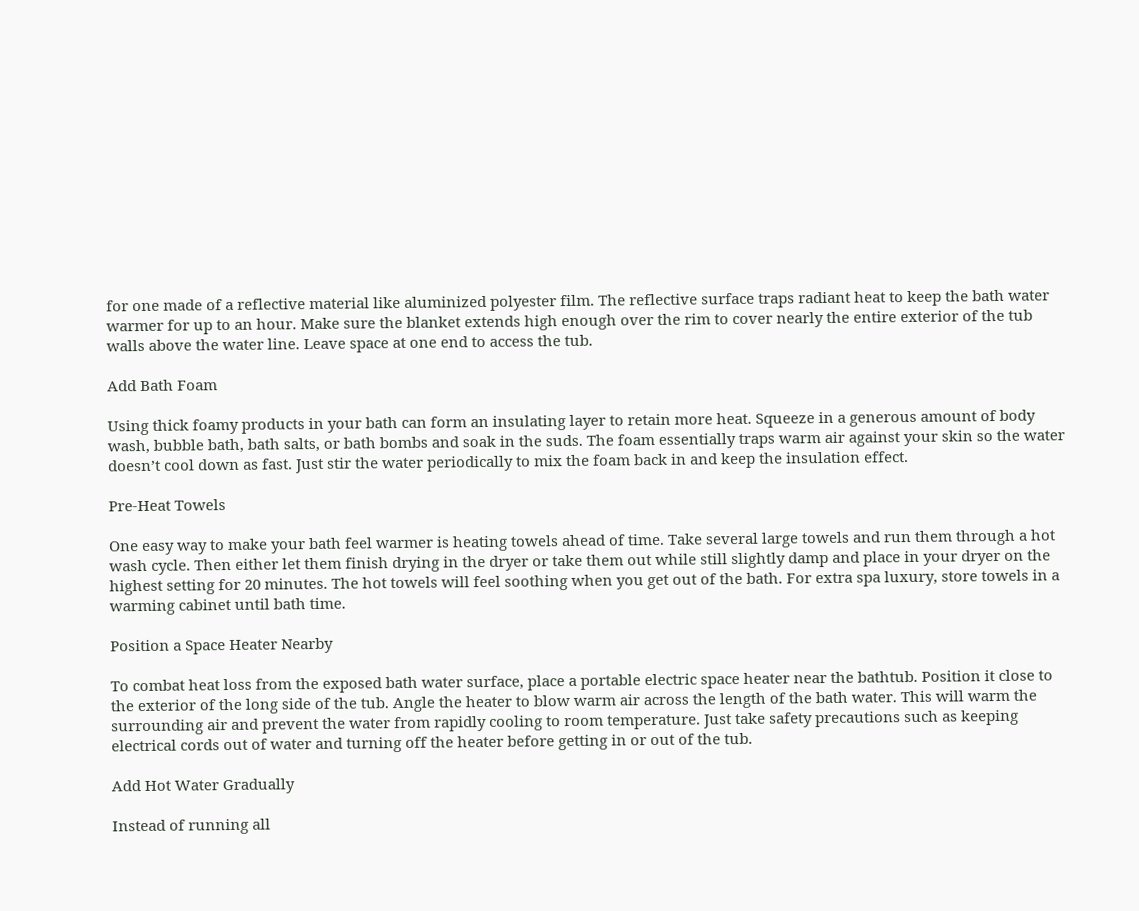for one made of a reflective material like aluminized polyester film. The reflective surface traps radiant heat to keep the bath water warmer for up to an hour. Make sure the blanket extends high enough over the rim to cover nearly the entire exterior of the tub walls above the water line. Leave space at one end to access the tub.

Add Bath Foam

Using thick foamy products in your bath can form an insulating layer to retain more heat. Squeeze in a generous amount of body wash, bubble bath, bath salts, or bath bombs and soak in the suds. The foam essentially traps warm air against your skin so the water doesn’t cool down as fast. Just stir the water periodically to mix the foam back in and keep the insulation effect.

Pre-Heat Towels

One easy way to make your bath feel warmer is heating towels ahead of time. Take several large towels and run them through a hot wash cycle. Then either let them finish drying in the dryer or take them out while still slightly damp and place in your dryer on the highest setting for 20 minutes. The hot towels will feel soothing when you get out of the bath. For extra spa luxury, store towels in a warming cabinet until bath time.

Position a Space Heater Nearby

To combat heat loss from the exposed bath water surface, place a portable electric space heater near the bathtub. Position it close to the exterior of the long side of the tub. Angle the heater to blow warm air across the length of the bath water. This will warm the surrounding air and prevent the water from rapidly cooling to room temperature. Just take safety precautions such as keeping electrical cords out of water and turning off the heater before getting in or out of the tub.

Add Hot Water Gradually

Instead of running all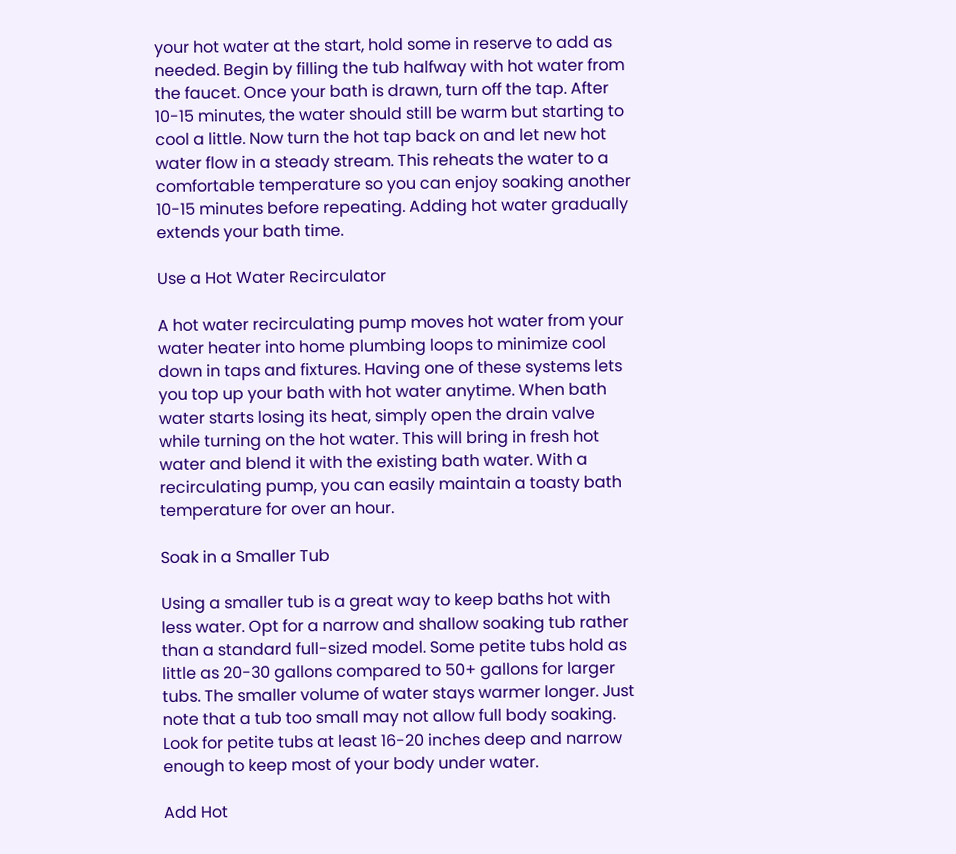your hot water at the start, hold some in reserve to add as needed. Begin by filling the tub halfway with hot water from the faucet. Once your bath is drawn, turn off the tap. After 10-15 minutes, the water should still be warm but starting to cool a little. Now turn the hot tap back on and let new hot water flow in a steady stream. This reheats the water to a comfortable temperature so you can enjoy soaking another 10-15 minutes before repeating. Adding hot water gradually extends your bath time.

Use a Hot Water Recirculator

A hot water recirculating pump moves hot water from your water heater into home plumbing loops to minimize cool down in taps and fixtures. Having one of these systems lets you top up your bath with hot water anytime. When bath water starts losing its heat, simply open the drain valve while turning on the hot water. This will bring in fresh hot water and blend it with the existing bath water. With a recirculating pump, you can easily maintain a toasty bath temperature for over an hour.

Soak in a Smaller Tub

Using a smaller tub is a great way to keep baths hot with less water. Opt for a narrow and shallow soaking tub rather than a standard full-sized model. Some petite tubs hold as little as 20-30 gallons compared to 50+ gallons for larger tubs. The smaller volume of water stays warmer longer. Just note that a tub too small may not allow full body soaking. Look for petite tubs at least 16-20 inches deep and narrow enough to keep most of your body under water.

Add Hot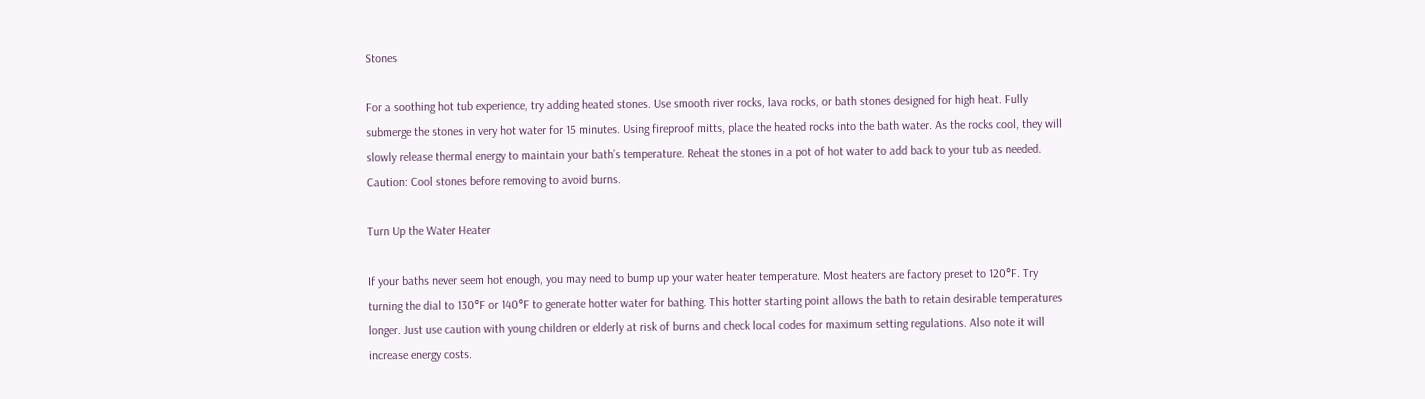Stones

For a soothing hot tub experience, try adding heated stones. Use smooth river rocks, lava rocks, or bath stones designed for high heat. Fully submerge the stones in very hot water for 15 minutes. Using fireproof mitts, place the heated rocks into the bath water. As the rocks cool, they will slowly release thermal energy to maintain your bath’s temperature. Reheat the stones in a pot of hot water to add back to your tub as needed. Caution: Cool stones before removing to avoid burns.

Turn Up the Water Heater

If your baths never seem hot enough, you may need to bump up your water heater temperature. Most heaters are factory preset to 120°F. Try turning the dial to 130°F or 140°F to generate hotter water for bathing. This hotter starting point allows the bath to retain desirable temperatures longer. Just use caution with young children or elderly at risk of burns and check local codes for maximum setting regulations. Also note it will increase energy costs.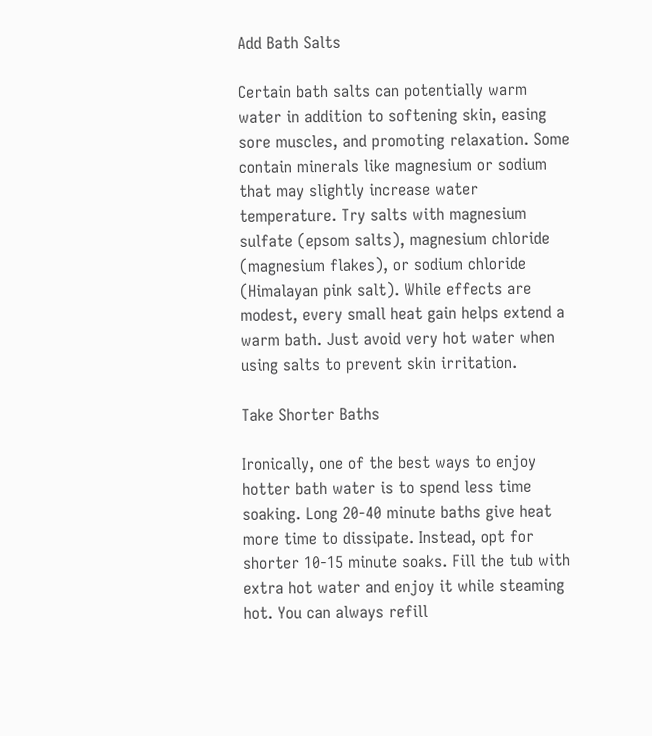Add Bath Salts

Certain bath salts can potentially warm water in addition to softening skin, easing sore muscles, and promoting relaxation. Some contain minerals like magnesium or sodium that may slightly increase water temperature. Try salts with magnesium sulfate (epsom salts), magnesium chloride (magnesium flakes), or sodium chloride (Himalayan pink salt). While effects are modest, every small heat gain helps extend a warm bath. Just avoid very hot water when using salts to prevent skin irritation.

Take Shorter Baths

Ironically, one of the best ways to enjoy hotter bath water is to spend less time soaking. Long 20-40 minute baths give heat more time to dissipate. Instead, opt for shorter 10-15 minute soaks. Fill the tub with extra hot water and enjoy it while steaming hot. You can always refill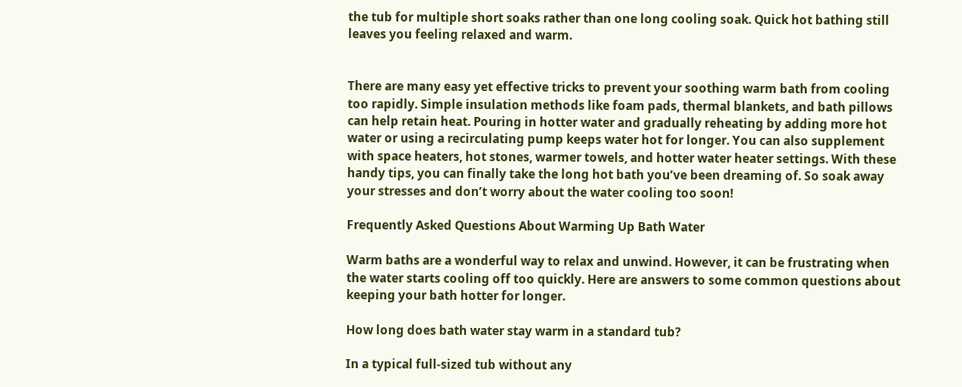the tub for multiple short soaks rather than one long cooling soak. Quick hot bathing still leaves you feeling relaxed and warm.


There are many easy yet effective tricks to prevent your soothing warm bath from cooling too rapidly. Simple insulation methods like foam pads, thermal blankets, and bath pillows can help retain heat. Pouring in hotter water and gradually reheating by adding more hot water or using a recirculating pump keeps water hot for longer. You can also supplement with space heaters, hot stones, warmer towels, and hotter water heater settings. With these handy tips, you can finally take the long hot bath you’ve been dreaming of. So soak away your stresses and don’t worry about the water cooling too soon!

Frequently Asked Questions About Warming Up Bath Water

Warm baths are a wonderful way to relax and unwind. However, it can be frustrating when the water starts cooling off too quickly. Here are answers to some common questions about keeping your bath hotter for longer.

How long does bath water stay warm in a standard tub?

In a typical full-sized tub without any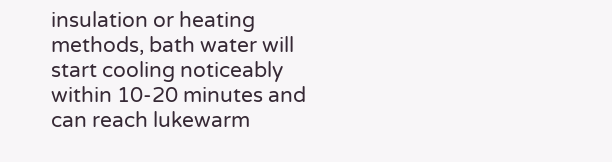insulation or heating methods, bath water will start cooling noticeably within 10-20 minutes and can reach lukewarm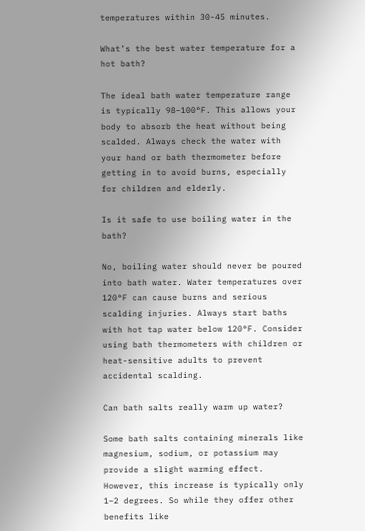temperatures within 30-45 minutes.

What’s the best water temperature for a hot bath?

The ideal bath water temperature range is typically 98–100°F. This allows your body to absorb the heat without being scalded. Always check the water with your hand or bath thermometer before getting in to avoid burns, especially for children and elderly.

Is it safe to use boiling water in the bath?

No, boiling water should never be poured into bath water. Water temperatures over 120°F can cause burns and serious scalding injuries. Always start baths with hot tap water below 120°F. Consider using bath thermometers with children or heat-sensitive adults to prevent accidental scalding.

Can bath salts really warm up water?

Some bath salts containing minerals like magnesium, sodium, or potassium may provide a slight warming effect. However, this increase is typically only 1–2 degrees. So while they offer other benefits like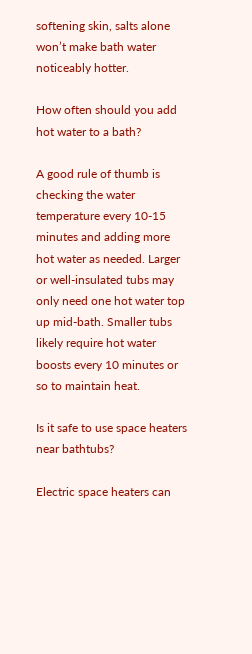softening skin, salts alone won’t make bath water noticeably hotter.

How often should you add hot water to a bath?

A good rule of thumb is checking the water temperature every 10-15 minutes and adding more hot water as needed. Larger or well-insulated tubs may only need one hot water top up mid-bath. Smaller tubs likely require hot water boosts every 10 minutes or so to maintain heat.

Is it safe to use space heaters near bathtubs?

Electric space heaters can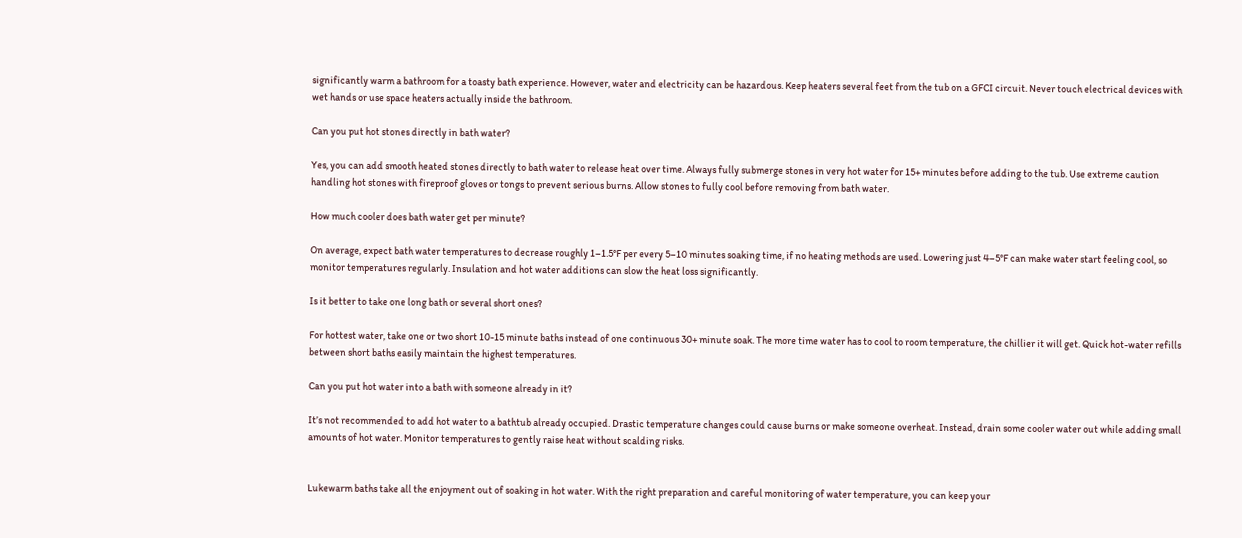significantly warm a bathroom for a toasty bath experience. However, water and electricity can be hazardous. Keep heaters several feet from the tub on a GFCI circuit. Never touch electrical devices with wet hands or use space heaters actually inside the bathroom.

Can you put hot stones directly in bath water?

Yes, you can add smooth heated stones directly to bath water to release heat over time. Always fully submerge stones in very hot water for 15+ minutes before adding to the tub. Use extreme caution handling hot stones with fireproof gloves or tongs to prevent serious burns. Allow stones to fully cool before removing from bath water.

How much cooler does bath water get per minute?

On average, expect bath water temperatures to decrease roughly 1–1.5°F per every 5–10 minutes soaking time, if no heating methods are used. Lowering just 4–5°F can make water start feeling cool, so monitor temperatures regularly. Insulation and hot water additions can slow the heat loss significantly.

Is it better to take one long bath or several short ones?

For hottest water, take one or two short 10-15 minute baths instead of one continuous 30+ minute soak. The more time water has to cool to room temperature, the chillier it will get. Quick hot-water refills between short baths easily maintain the highest temperatures.

Can you put hot water into a bath with someone already in it?

It’s not recommended to add hot water to a bathtub already occupied. Drastic temperature changes could cause burns or make someone overheat. Instead, drain some cooler water out while adding small amounts of hot water. Monitor temperatures to gently raise heat without scalding risks.


Lukewarm baths take all the enjoyment out of soaking in hot water. With the right preparation and careful monitoring of water temperature, you can keep your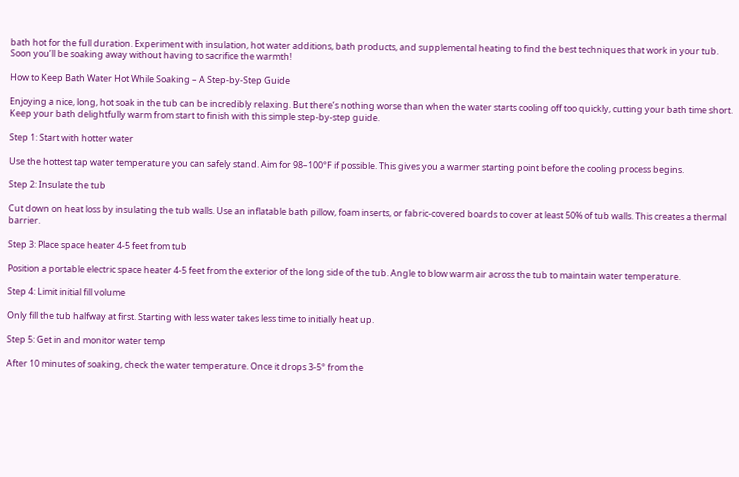bath hot for the full duration. Experiment with insulation, hot water additions, bath products, and supplemental heating to find the best techniques that work in your tub. Soon you’ll be soaking away without having to sacrifice the warmth!

How to Keep Bath Water Hot While Soaking – A Step-by-Step Guide

Enjoying a nice, long, hot soak in the tub can be incredibly relaxing. But there’s nothing worse than when the water starts cooling off too quickly, cutting your bath time short. Keep your bath delightfully warm from start to finish with this simple step-by-step guide.

Step 1: Start with hotter water

Use the hottest tap water temperature you can safely stand. Aim for 98–100°F if possible. This gives you a warmer starting point before the cooling process begins.

Step 2: Insulate the tub

Cut down on heat loss by insulating the tub walls. Use an inflatable bath pillow, foam inserts, or fabric-covered boards to cover at least 50% of tub walls. This creates a thermal barrier.

Step 3: Place space heater 4-5 feet from tub

Position a portable electric space heater 4-5 feet from the exterior of the long side of the tub. Angle to blow warm air across the tub to maintain water temperature.

Step 4: Limit initial fill volume

Only fill the tub halfway at first. Starting with less water takes less time to initially heat up.

Step 5: Get in and monitor water temp

After 10 minutes of soaking, check the water temperature. Once it drops 3-5° from the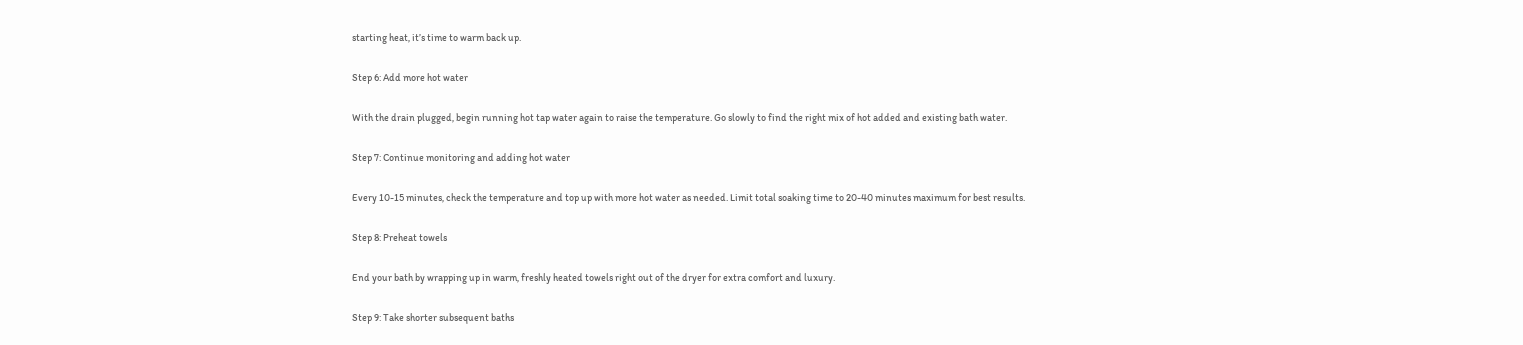starting heat, it’s time to warm back up.

Step 6: Add more hot water

With the drain plugged, begin running hot tap water again to raise the temperature. Go slowly to find the right mix of hot added and existing bath water.

Step 7: Continue monitoring and adding hot water

Every 10-15 minutes, check the temperature and top up with more hot water as needed. Limit total soaking time to 20-40 minutes maximum for best results.

Step 8: Preheat towels

End your bath by wrapping up in warm, freshly heated towels right out of the dryer for extra comfort and luxury.

Step 9: Take shorter subsequent baths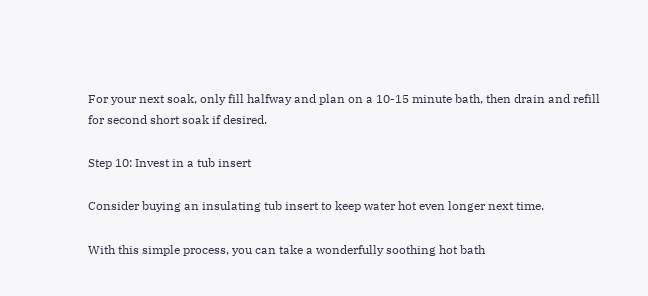For your next soak, only fill halfway and plan on a 10-15 minute bath, then drain and refill for second short soak if desired.

Step 10: Invest in a tub insert

Consider buying an insulating tub insert to keep water hot even longer next time.

With this simple process, you can take a wonderfully soothing hot bath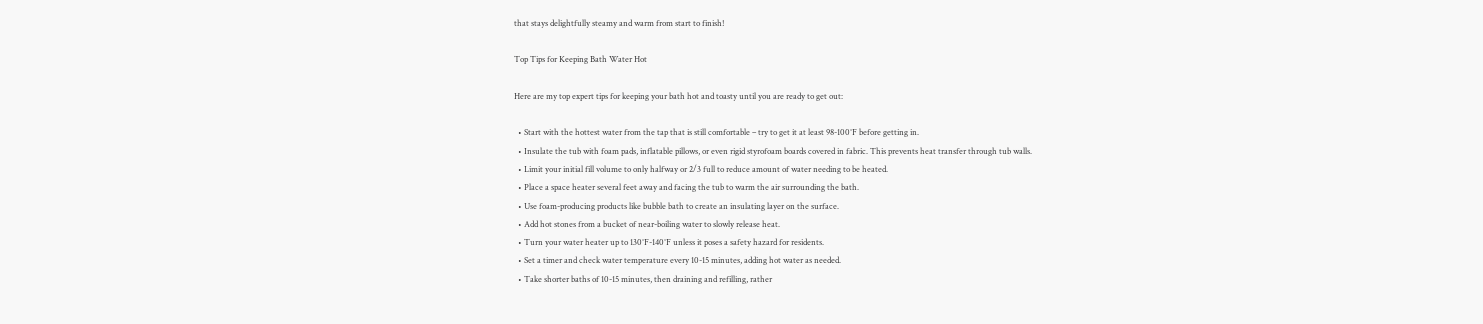that stays delightfully steamy and warm from start to finish!

Top Tips for Keeping Bath Water Hot

Here are my top expert tips for keeping your bath hot and toasty until you are ready to get out:

  • Start with the hottest water from the tap that is still comfortable – try to get it at least 98-100°F before getting in.
  • Insulate the tub with foam pads, inflatable pillows, or even rigid styrofoam boards covered in fabric. This prevents heat transfer through tub walls.
  • Limit your initial fill volume to only halfway or 2/3 full to reduce amount of water needing to be heated.
  • Place a space heater several feet away and facing the tub to warm the air surrounding the bath.
  • Use foam-producing products like bubble bath to create an insulating layer on the surface.
  • Add hot stones from a bucket of near-boiling water to slowly release heat.
  • Turn your water heater up to 130°F-140°F unless it poses a safety hazard for residents.
  • Set a timer and check water temperature every 10-15 minutes, adding hot water as needed.
  • Take shorter baths of 10-15 minutes, then draining and refilling, rather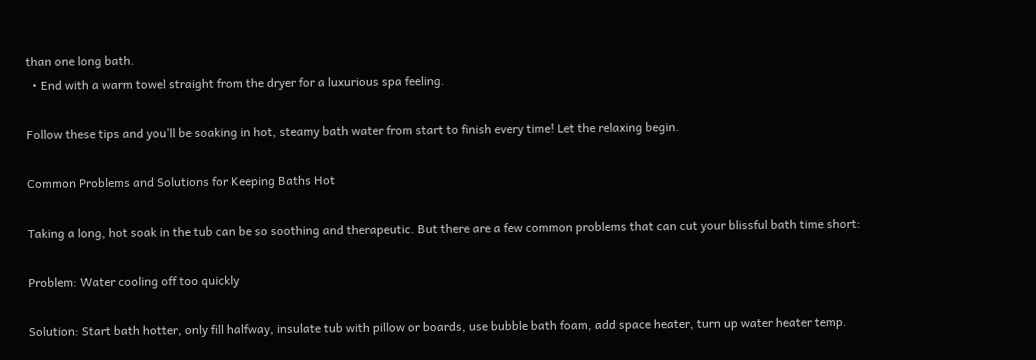than one long bath.
  • End with a warm towel straight from the dryer for a luxurious spa feeling.

Follow these tips and you’ll be soaking in hot, steamy bath water from start to finish every time! Let the relaxing begin.

Common Problems and Solutions for Keeping Baths Hot

Taking a long, hot soak in the tub can be so soothing and therapeutic. But there are a few common problems that can cut your blissful bath time short:

Problem: Water cooling off too quickly

Solution: Start bath hotter, only fill halfway, insulate tub with pillow or boards, use bubble bath foam, add space heater, turn up water heater temp.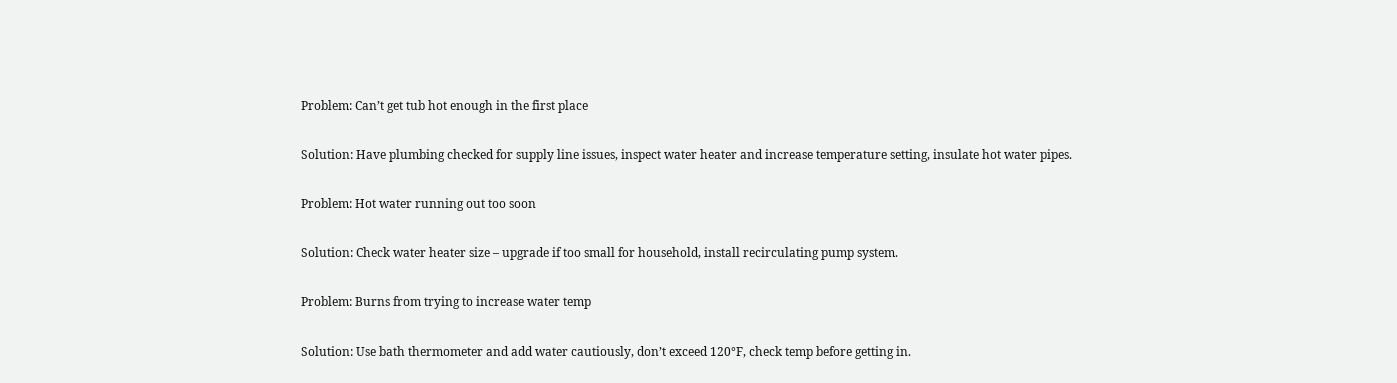Problem: Can’t get tub hot enough in the first place

Solution: Have plumbing checked for supply line issues, inspect water heater and increase temperature setting, insulate hot water pipes.

Problem: Hot water running out too soon

Solution: Check water heater size – upgrade if too small for household, install recirculating pump system.

Problem: Burns from trying to increase water temp

Solution: Use bath thermometer and add water cautiously, don’t exceed 120°F, check temp before getting in.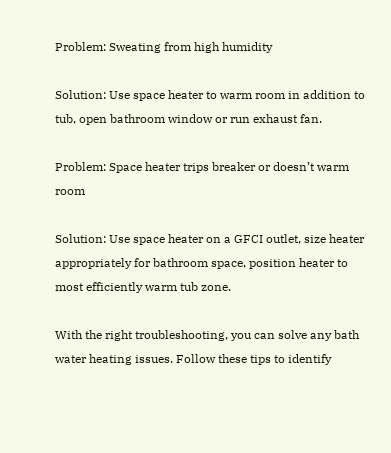Problem: Sweating from high humidity

Solution: Use space heater to warm room in addition to tub, open bathroom window or run exhaust fan.

Problem: Space heater trips breaker or doesn’t warm room

Solution: Use space heater on a GFCI outlet, size heater appropriately for bathroom space, position heater to most efficiently warm tub zone.

With the right troubleshooting, you can solve any bath water heating issues. Follow these tips to identify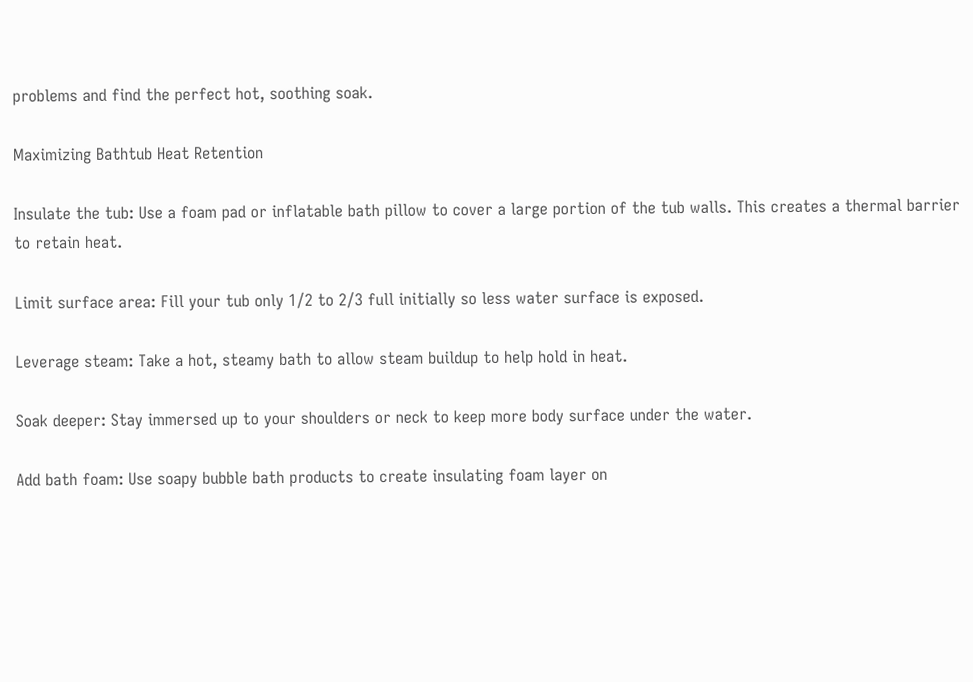problems and find the perfect hot, soothing soak.

Maximizing Bathtub Heat Retention

Insulate the tub: Use a foam pad or inflatable bath pillow to cover a large portion of the tub walls. This creates a thermal barrier to retain heat.

Limit surface area: Fill your tub only 1/2 to 2/3 full initially so less water surface is exposed.

Leverage steam: Take a hot, steamy bath to allow steam buildup to help hold in heat.

Soak deeper: Stay immersed up to your shoulders or neck to keep more body surface under the water.

Add bath foam: Use soapy bubble bath products to create insulating foam layer on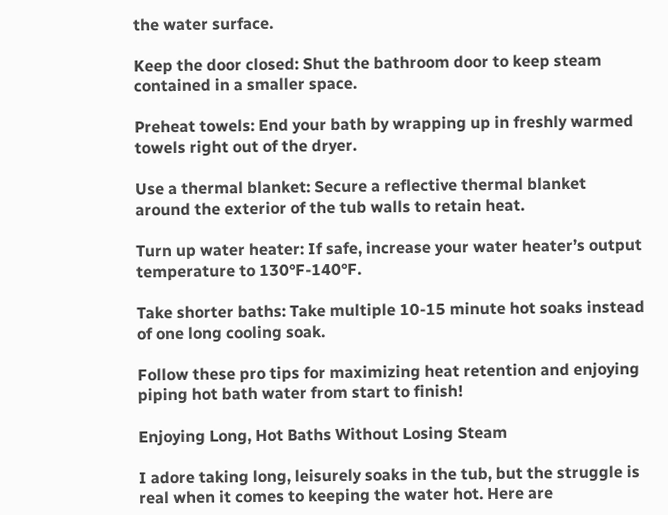the water surface.

Keep the door closed: Shut the bathroom door to keep steam contained in a smaller space.

Preheat towels: End your bath by wrapping up in freshly warmed towels right out of the dryer.

Use a thermal blanket: Secure a reflective thermal blanket around the exterior of the tub walls to retain heat.

Turn up water heater: If safe, increase your water heater’s output temperature to 130°F-140°F.

Take shorter baths: Take multiple 10-15 minute hot soaks instead of one long cooling soak.

Follow these pro tips for maximizing heat retention and enjoying piping hot bath water from start to finish!

Enjoying Long, Hot Baths Without Losing Steam

I adore taking long, leisurely soaks in the tub, but the struggle is real when it comes to keeping the water hot. Here are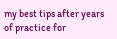my best tips after years of practice for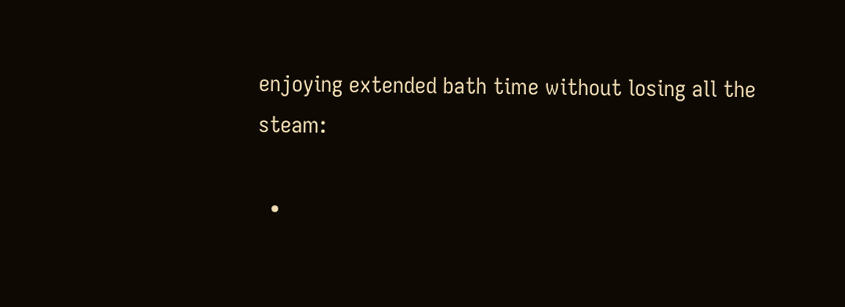enjoying extended bath time without losing all the steam:

  •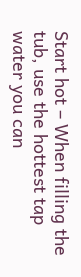Start hot – When filling the tub, use the hottest tap water you can